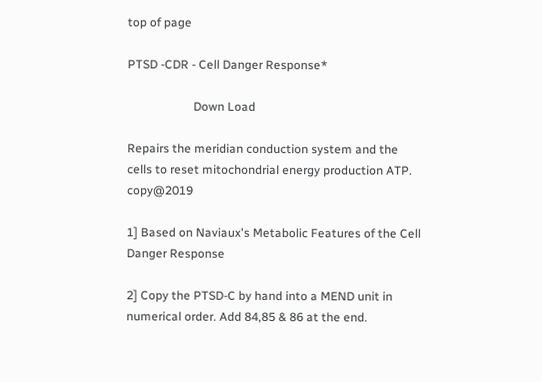top of page

PTSD -CDR - Cell Danger Response*

                      Down Load

Repairs the meridian conduction system and the cells to reset mitochondrial energy production ATP. copy@2019

1] Based on Naviaux's Metabolic Features of the Cell Danger Response

2] Copy the PTSD-C by hand into a MEND unit in numerical order. Add 84,85 & 86 at the end.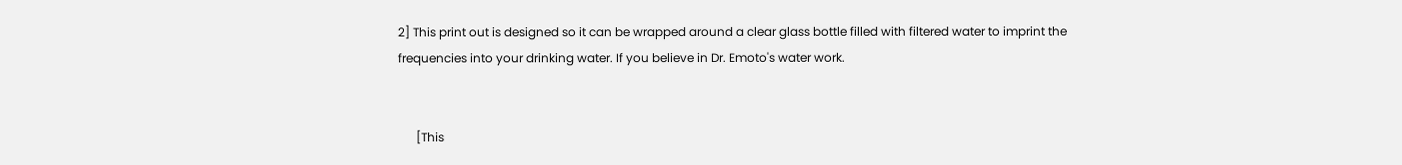2] This print out is designed so it can be wrapped around a clear glass bottle filled with filtered water to imprint the frequencies into your drinking water. If you believe in Dr. Emoto's water work.


      [This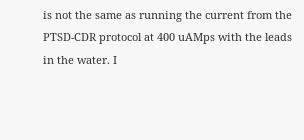is not the same as running the current from the PTSD-CDR protocol at 400 uAMps with the leads in the water. I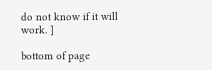do not know if it will work. ]

bottom of page